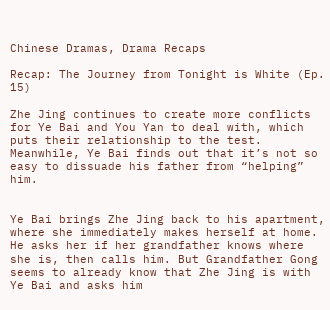Chinese Dramas, Drama Recaps

Recap: The Journey from Tonight is White (Ep. 15)

Zhe Jing continues to create more conflicts for Ye Bai and You Yan to deal with, which puts their relationship to the test. Meanwhile, Ye Bai finds out that it’s not so easy to dissuade his father from “helping” him.


Ye Bai brings Zhe Jing back to his apartment, where she immediately makes herself at home. He asks her if her grandfather knows where she is, then calls him. But Grandfather Gong seems to already know that Zhe Jing is with Ye Bai and asks him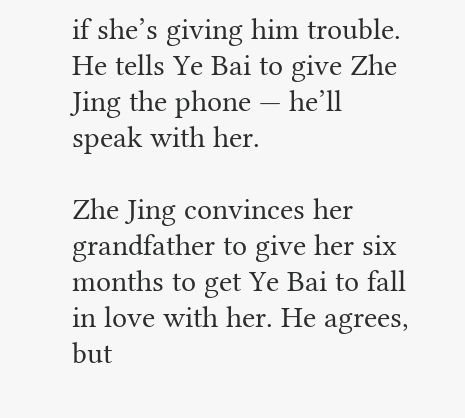if she’s giving him trouble. He tells Ye Bai to give Zhe Jing the phone — he’ll speak with her.

Zhe Jing convinces her grandfather to give her six months to get Ye Bai to fall in love with her. He agrees, but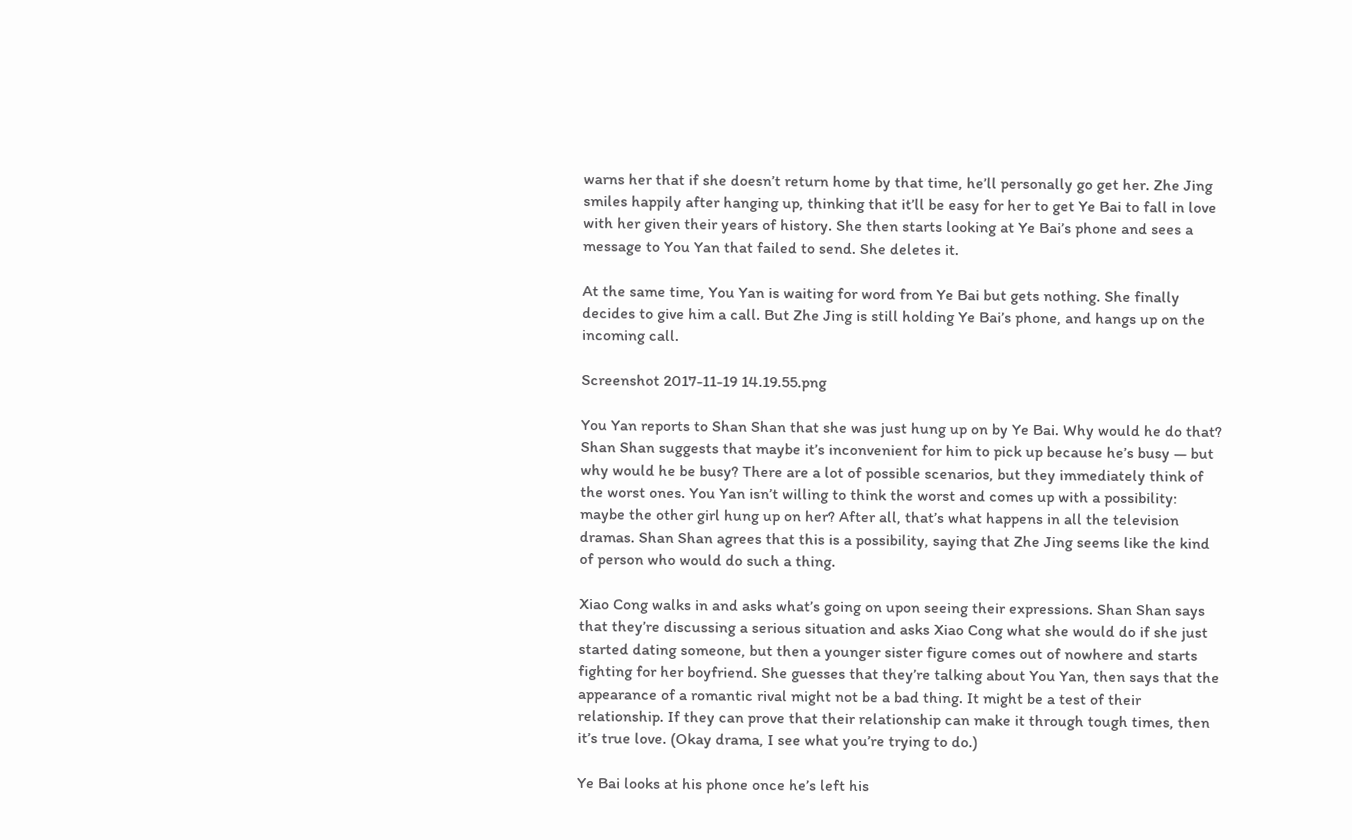warns her that if she doesn’t return home by that time, he’ll personally go get her. Zhe Jing smiles happily after hanging up, thinking that it’ll be easy for her to get Ye Bai to fall in love with her given their years of history. She then starts looking at Ye Bai’s phone and sees a message to You Yan that failed to send. She deletes it.

At the same time, You Yan is waiting for word from Ye Bai but gets nothing. She finally decides to give him a call. But Zhe Jing is still holding Ye Bai’s phone, and hangs up on the incoming call.

Screenshot 2017-11-19 14.19.55.png

You Yan reports to Shan Shan that she was just hung up on by Ye Bai. Why would he do that? Shan Shan suggests that maybe it’s inconvenient for him to pick up because he’s busy — but why would he be busy? There are a lot of possible scenarios, but they immediately think of the worst ones. You Yan isn’t willing to think the worst and comes up with a possibility: maybe the other girl hung up on her? After all, that’s what happens in all the television dramas. Shan Shan agrees that this is a possibility, saying that Zhe Jing seems like the kind of person who would do such a thing.

Xiao Cong walks in and asks what’s going on upon seeing their expressions. Shan Shan says that they’re discussing a serious situation and asks Xiao Cong what she would do if she just started dating someone, but then a younger sister figure comes out of nowhere and starts fighting for her boyfriend. She guesses that they’re talking about You Yan, then says that the appearance of a romantic rival might not be a bad thing. It might be a test of their relationship. If they can prove that their relationship can make it through tough times, then it’s true love. (Okay drama, I see what you’re trying to do.)

Ye Bai looks at his phone once he’s left his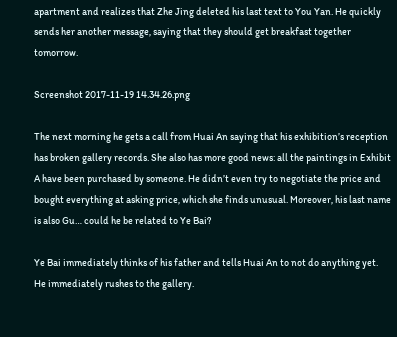apartment and realizes that Zhe Jing deleted his last text to You Yan. He quickly sends her another message, saying that they should get breakfast together tomorrow.

Screenshot 2017-11-19 14.34.26.png

The next morning he gets a call from Huai An saying that his exhibition’s reception has broken gallery records. She also has more good news: all the paintings in Exhibit A have been purchased by someone. He didn’t even try to negotiate the price and bought everything at asking price, which she finds unusual. Moreover, his last name is also Gu… could he be related to Ye Bai?

Ye Bai immediately thinks of his father and tells Huai An to not do anything yet. He immediately rushes to the gallery.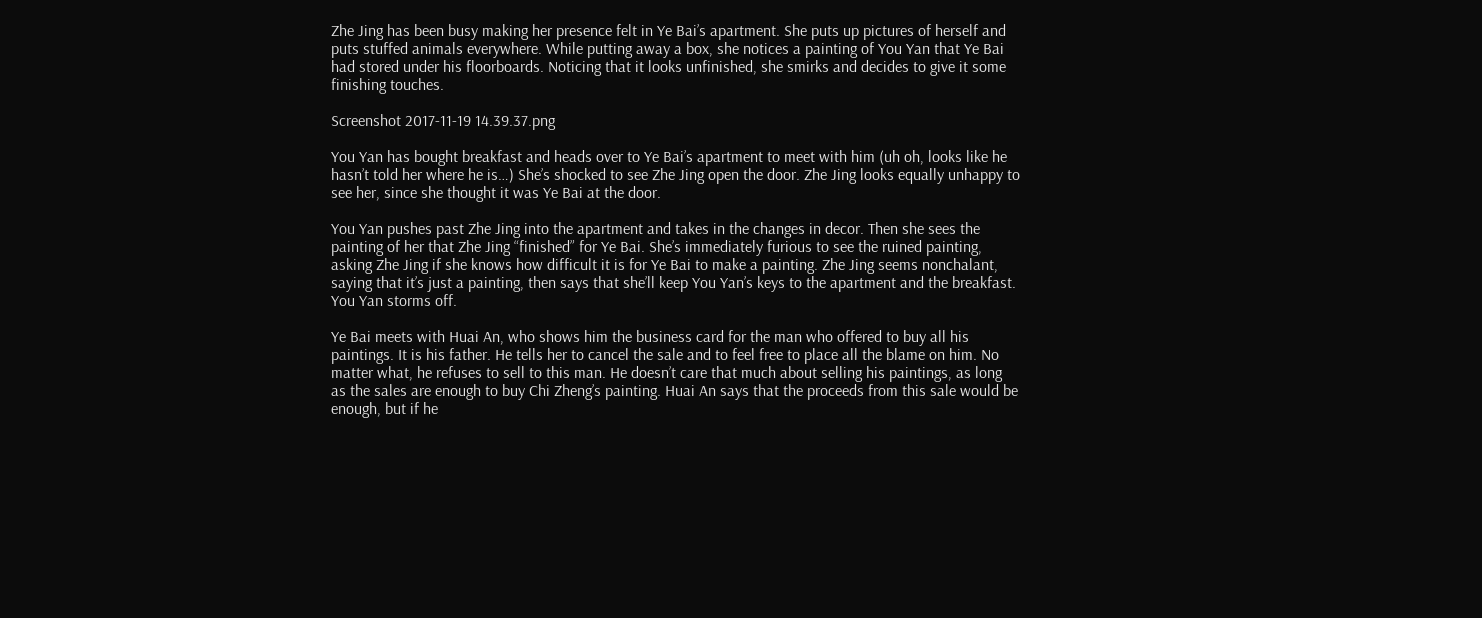Zhe Jing has been busy making her presence felt in Ye Bai’s apartment. She puts up pictures of herself and puts stuffed animals everywhere. While putting away a box, she notices a painting of You Yan that Ye Bai had stored under his floorboards. Noticing that it looks unfinished, she smirks and decides to give it some finishing touches.

Screenshot 2017-11-19 14.39.37.png

You Yan has bought breakfast and heads over to Ye Bai’s apartment to meet with him (uh oh, looks like he hasn’t told her where he is…) She’s shocked to see Zhe Jing open the door. Zhe Jing looks equally unhappy to see her, since she thought it was Ye Bai at the door.

You Yan pushes past Zhe Jing into the apartment and takes in the changes in decor. Then she sees the painting of her that Zhe Jing “finished” for Ye Bai. She’s immediately furious to see the ruined painting, asking Zhe Jing if she knows how difficult it is for Ye Bai to make a painting. Zhe Jing seems nonchalant, saying that it’s just a painting, then says that she’ll keep You Yan’s keys to the apartment and the breakfast. You Yan storms off.

Ye Bai meets with Huai An, who shows him the business card for the man who offered to buy all his paintings. It is his father. He tells her to cancel the sale and to feel free to place all the blame on him. No matter what, he refuses to sell to this man. He doesn’t care that much about selling his paintings, as long as the sales are enough to buy Chi Zheng’s painting. Huai An says that the proceeds from this sale would be enough, but if he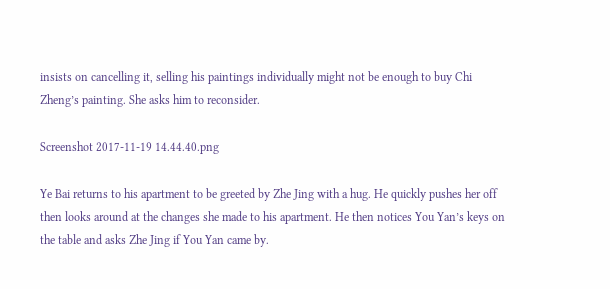insists on cancelling it, selling his paintings individually might not be enough to buy Chi Zheng’s painting. She asks him to reconsider.

Screenshot 2017-11-19 14.44.40.png

Ye Bai returns to his apartment to be greeted by Zhe Jing with a hug. He quickly pushes her off then looks around at the changes she made to his apartment. He then notices You Yan’s keys on the table and asks Zhe Jing if You Yan came by.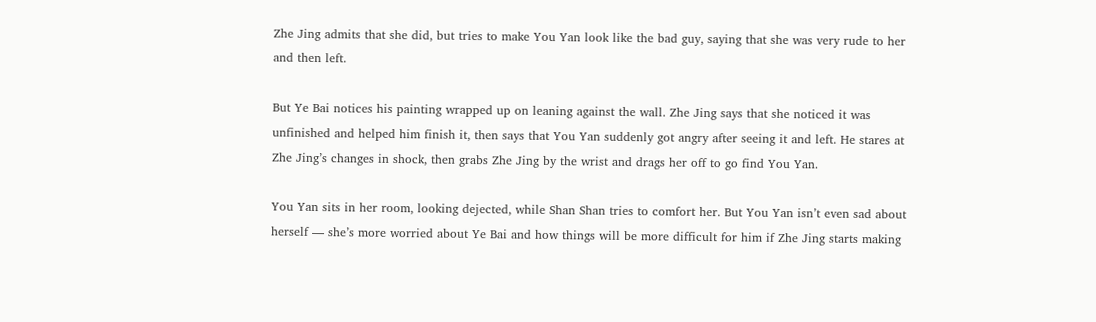Zhe Jing admits that she did, but tries to make You Yan look like the bad guy, saying that she was very rude to her and then left.

But Ye Bai notices his painting wrapped up on leaning against the wall. Zhe Jing says that she noticed it was unfinished and helped him finish it, then says that You Yan suddenly got angry after seeing it and left. He stares at Zhe Jing’s changes in shock, then grabs Zhe Jing by the wrist and drags her off to go find You Yan.

You Yan sits in her room, looking dejected, while Shan Shan tries to comfort her. But You Yan isn’t even sad about herself — she’s more worried about Ye Bai and how things will be more difficult for him if Zhe Jing starts making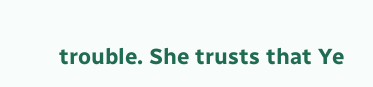trouble. She trusts that Ye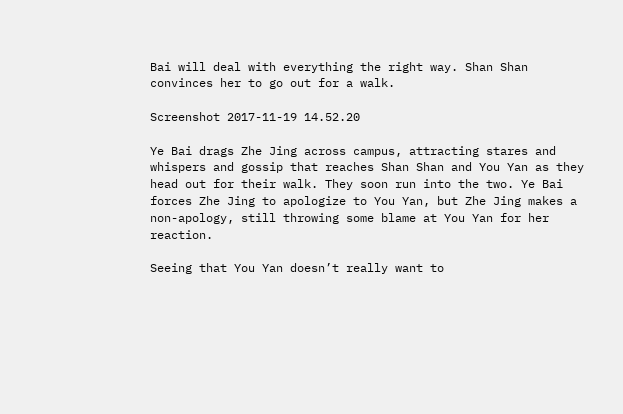Bai will deal with everything the right way. Shan Shan convinces her to go out for a walk.

Screenshot 2017-11-19 14.52.20

Ye Bai drags Zhe Jing across campus, attracting stares and whispers and gossip that reaches Shan Shan and You Yan as they head out for their walk. They soon run into the two. Ye Bai forces Zhe Jing to apologize to You Yan, but Zhe Jing makes a non-apology, still throwing some blame at You Yan for her reaction.

Seeing that You Yan doesn’t really want to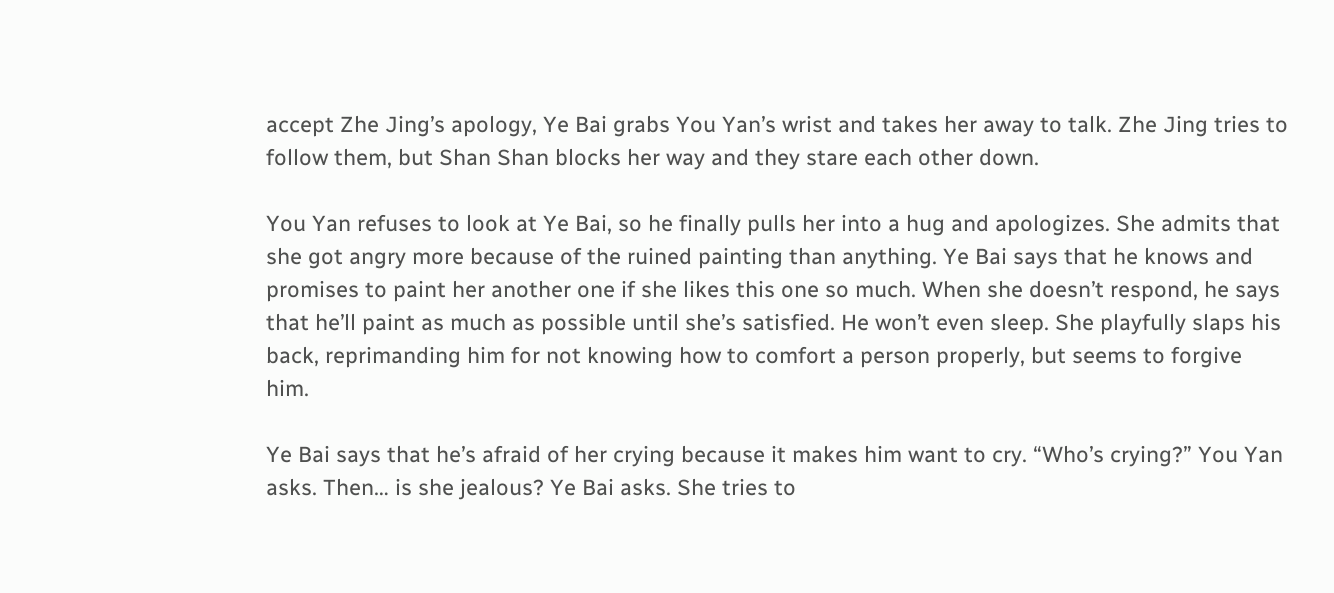accept Zhe Jing’s apology, Ye Bai grabs You Yan’s wrist and takes her away to talk. Zhe Jing tries to follow them, but Shan Shan blocks her way and they stare each other down.

You Yan refuses to look at Ye Bai, so he finally pulls her into a hug and apologizes. She admits that she got angry more because of the ruined painting than anything. Ye Bai says that he knows and promises to paint her another one if she likes this one so much. When she doesn’t respond, he says that he’ll paint as much as possible until she’s satisfied. He won’t even sleep. She playfully slaps his back, reprimanding him for not knowing how to comfort a person properly, but seems to forgive him.

Ye Bai says that he’s afraid of her crying because it makes him want to cry. “Who’s crying?” You Yan asks. Then… is she jealous? Ye Bai asks. She tries to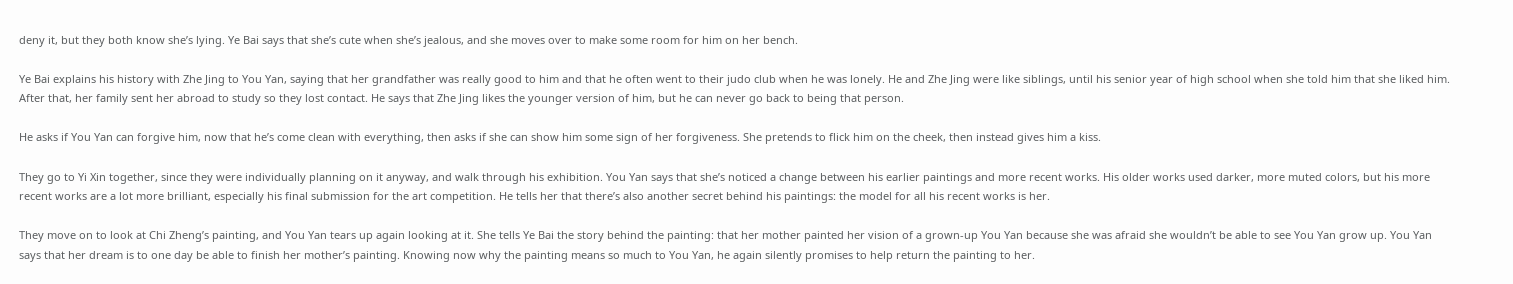deny it, but they both know she’s lying. Ye Bai says that she’s cute when she’s jealous, and she moves over to make some room for him on her bench.

Ye Bai explains his history with Zhe Jing to You Yan, saying that her grandfather was really good to him and that he often went to their judo club when he was lonely. He and Zhe Jing were like siblings, until his senior year of high school when she told him that she liked him. After that, her family sent her abroad to study so they lost contact. He says that Zhe Jing likes the younger version of him, but he can never go back to being that person.

He asks if You Yan can forgive him, now that he’s come clean with everything, then asks if she can show him some sign of her forgiveness. She pretends to flick him on the cheek, then instead gives him a kiss.

They go to Yi Xin together, since they were individually planning on it anyway, and walk through his exhibition. You Yan says that she’s noticed a change between his earlier paintings and more recent works. His older works used darker, more muted colors, but his more recent works are a lot more brilliant, especially his final submission for the art competition. He tells her that there’s also another secret behind his paintings: the model for all his recent works is her.

They move on to look at Chi Zheng’s painting, and You Yan tears up again looking at it. She tells Ye Bai the story behind the painting: that her mother painted her vision of a grown-up You Yan because she was afraid she wouldn’t be able to see You Yan grow up. You Yan says that her dream is to one day be able to finish her mother’s painting. Knowing now why the painting means so much to You Yan, he again silently promises to help return the painting to her.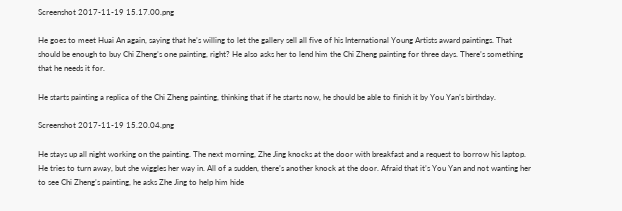Screenshot 2017-11-19 15.17.00.png

He goes to meet Huai An again, saying that he’s willing to let the gallery sell all five of his International Young Artists award paintings. That should be enough to buy Chi Zheng’s one painting, right? He also asks her to lend him the Chi Zheng painting for three days. There’s something that he needs it for.

He starts painting a replica of the Chi Zheng painting, thinking that if he starts now, he should be able to finish it by You Yan’s birthday.

Screenshot 2017-11-19 15.20.04.png

He stays up all night working on the painting. The next morning, Zhe Jing knocks at the door with breakfast and a request to borrow his laptop. He tries to turn away, but she wiggles her way in. All of a sudden, there’s another knock at the door. Afraid that it’s You Yan and not wanting her to see Chi Zheng’s painting, he asks Zhe Jing to help him hide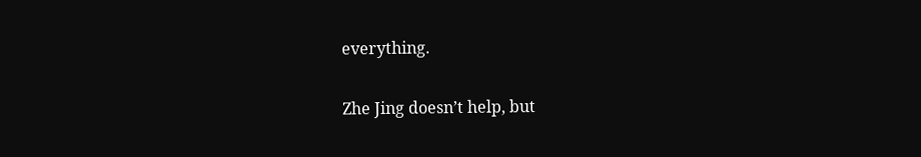everything.

Zhe Jing doesn’t help, but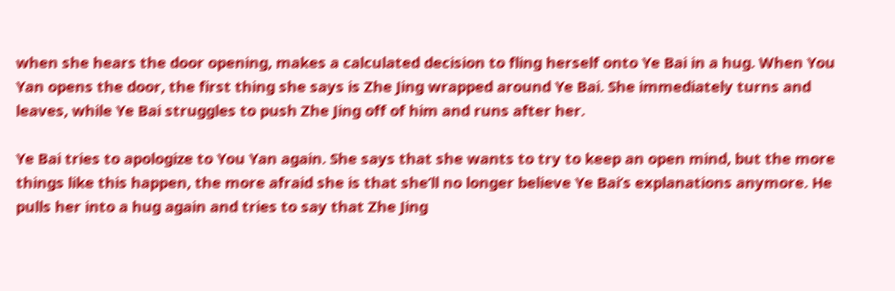when she hears the door opening, makes a calculated decision to fling herself onto Ye Bai in a hug. When You Yan opens the door, the first thing she says is Zhe Jing wrapped around Ye Bai. She immediately turns and leaves, while Ye Bai struggles to push Zhe Jing off of him and runs after her.

Ye Bai tries to apologize to You Yan again. She says that she wants to try to keep an open mind, but the more things like this happen, the more afraid she is that she’ll no longer believe Ye Bai’s explanations anymore. He pulls her into a hug again and tries to say that Zhe Jing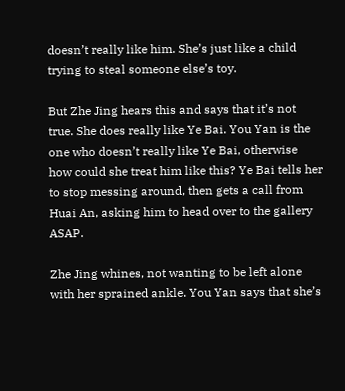doesn’t really like him. She’s just like a child trying to steal someone else’s toy.

But Zhe Jing hears this and says that it’s not true. She does really like Ye Bai. You Yan is the one who doesn’t really like Ye Bai, otherwise how could she treat him like this? Ye Bai tells her to stop messing around, then gets a call from Huai An, asking him to head over to the gallery ASAP.

Zhe Jing whines, not wanting to be left alone with her sprained ankle. You Yan says that she’s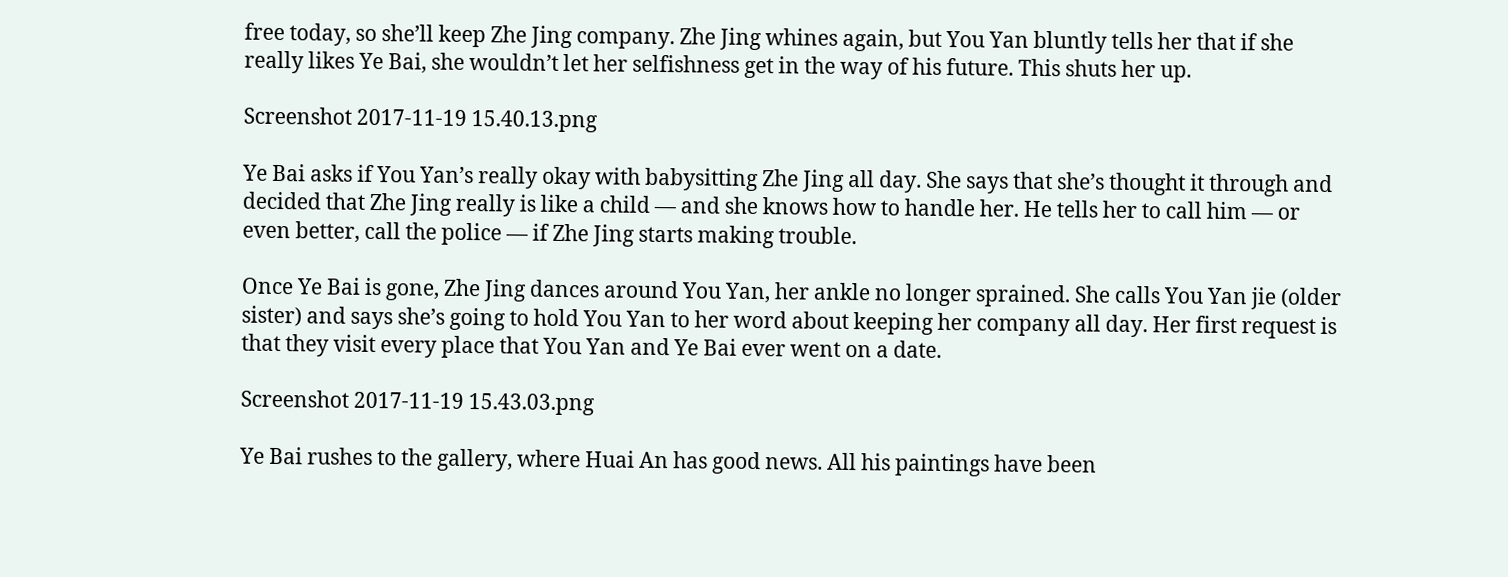free today, so she’ll keep Zhe Jing company. Zhe Jing whines again, but You Yan bluntly tells her that if she really likes Ye Bai, she wouldn’t let her selfishness get in the way of his future. This shuts her up.

Screenshot 2017-11-19 15.40.13.png

Ye Bai asks if You Yan’s really okay with babysitting Zhe Jing all day. She says that she’s thought it through and decided that Zhe Jing really is like a child — and she knows how to handle her. He tells her to call him — or even better, call the police — if Zhe Jing starts making trouble.

Once Ye Bai is gone, Zhe Jing dances around You Yan, her ankle no longer sprained. She calls You Yan jie (older sister) and says she’s going to hold You Yan to her word about keeping her company all day. Her first request is that they visit every place that You Yan and Ye Bai ever went on a date.

Screenshot 2017-11-19 15.43.03.png

Ye Bai rushes to the gallery, where Huai An has good news. All his paintings have been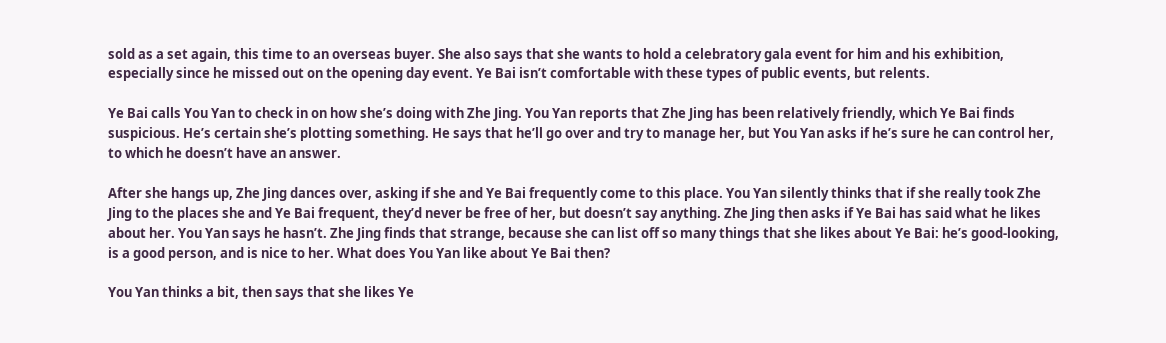sold as a set again, this time to an overseas buyer. She also says that she wants to hold a celebratory gala event for him and his exhibition, especially since he missed out on the opening day event. Ye Bai isn’t comfortable with these types of public events, but relents.

Ye Bai calls You Yan to check in on how she’s doing with Zhe Jing. You Yan reports that Zhe Jing has been relatively friendly, which Ye Bai finds suspicious. He’s certain she’s plotting something. He says that he’ll go over and try to manage her, but You Yan asks if he’s sure he can control her, to which he doesn’t have an answer.

After she hangs up, Zhe Jing dances over, asking if she and Ye Bai frequently come to this place. You Yan silently thinks that if she really took Zhe Jing to the places she and Ye Bai frequent, they’d never be free of her, but doesn’t say anything. Zhe Jing then asks if Ye Bai has said what he likes about her. You Yan says he hasn’t. Zhe Jing finds that strange, because she can list off so many things that she likes about Ye Bai: he’s good-looking, is a good person, and is nice to her. What does You Yan like about Ye Bai then?

You Yan thinks a bit, then says that she likes Ye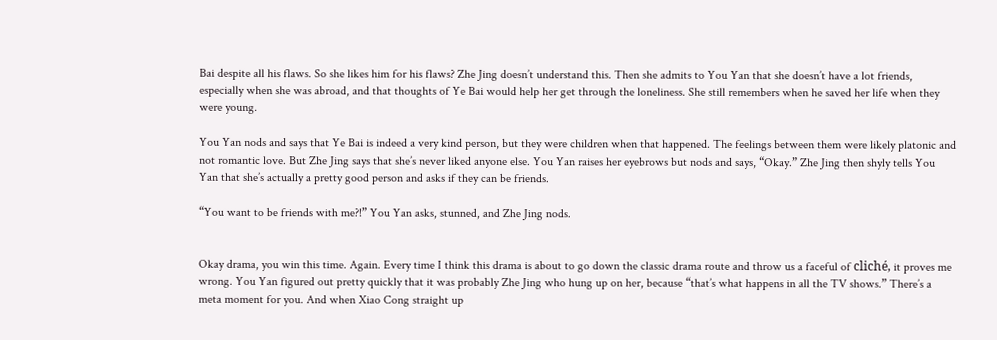Bai despite all his flaws. So she likes him for his flaws? Zhe Jing doesn’t understand this. Then she admits to You Yan that she doesn’t have a lot friends, especially when she was abroad, and that thoughts of Ye Bai would help her get through the loneliness. She still remembers when he saved her life when they were young.

You Yan nods and says that Ye Bai is indeed a very kind person, but they were children when that happened. The feelings between them were likely platonic and not romantic love. But Zhe Jing says that she’s never liked anyone else. You Yan raises her eyebrows but nods and says, “Okay.” Zhe Jing then shyly tells You Yan that she’s actually a pretty good person and asks if they can be friends.

“You want to be friends with me?!” You Yan asks, stunned, and Zhe Jing nods.


Okay drama, you win this time. Again. Every time I think this drama is about to go down the classic drama route and throw us a faceful of cliché, it proves me wrong. You Yan figured out pretty quickly that it was probably Zhe Jing who hung up on her, because “that’s what happens in all the TV shows.” There’s a meta moment for you. And when Xiao Cong straight up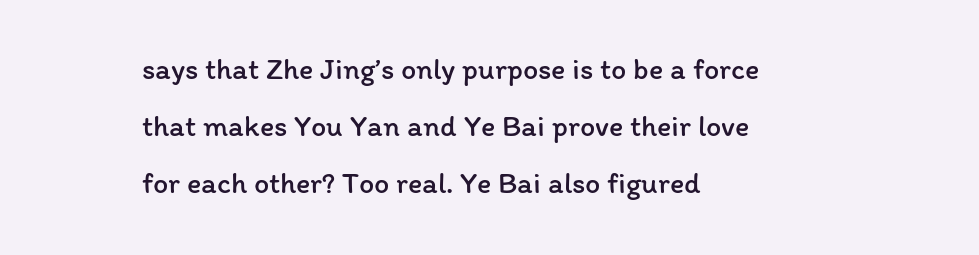says that Zhe Jing’s only purpose is to be a force that makes You Yan and Ye Bai prove their love for each other? Too real. Ye Bai also figured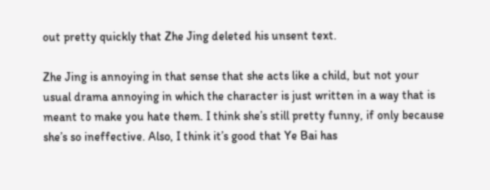out pretty quickly that Zhe Jing deleted his unsent text.

Zhe Jing is annoying in that sense that she acts like a child, but not your usual drama annoying in which the character is just written in a way that is meant to make you hate them. I think she’s still pretty funny, if only because she’s so ineffective. Also, I think it’s good that Ye Bai has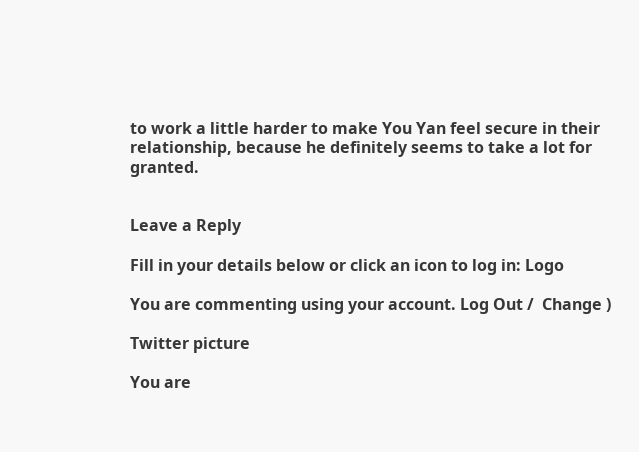to work a little harder to make You Yan feel secure in their relationship, because he definitely seems to take a lot for granted.


Leave a Reply

Fill in your details below or click an icon to log in: Logo

You are commenting using your account. Log Out /  Change )

Twitter picture

You are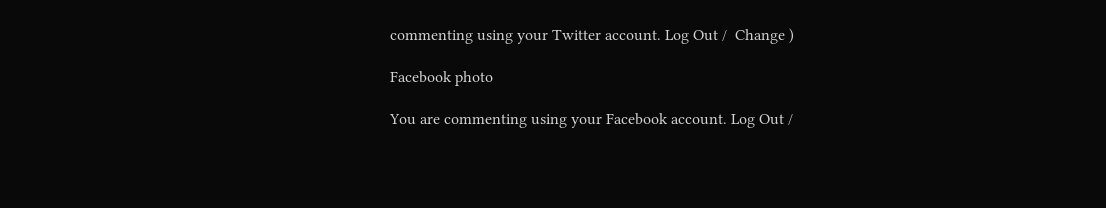commenting using your Twitter account. Log Out /  Change )

Facebook photo

You are commenting using your Facebook account. Log Out /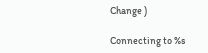Change )

Connecting to %s